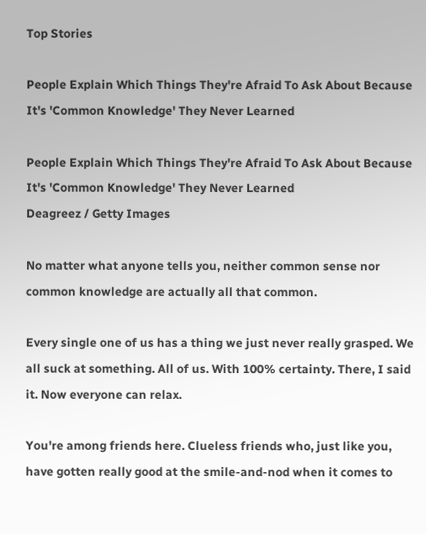Top Stories

People Explain Which Things They're Afraid To Ask About Because It's 'Common Knowledge' They Never Learned

People Explain Which Things They're Afraid To Ask About Because It's 'Common Knowledge' They Never Learned
Deagreez / Getty Images

No matter what anyone tells you, neither common sense nor common knowledge are actually all that common.

Every single one of us has a thing we just never really grasped. We all suck at something. All of us. With 100% certainty. There, I said it. Now everyone can relax.

You're among friends here. Clueless friends who, just like you, have gotten really good at the smile-and-nod when it comes to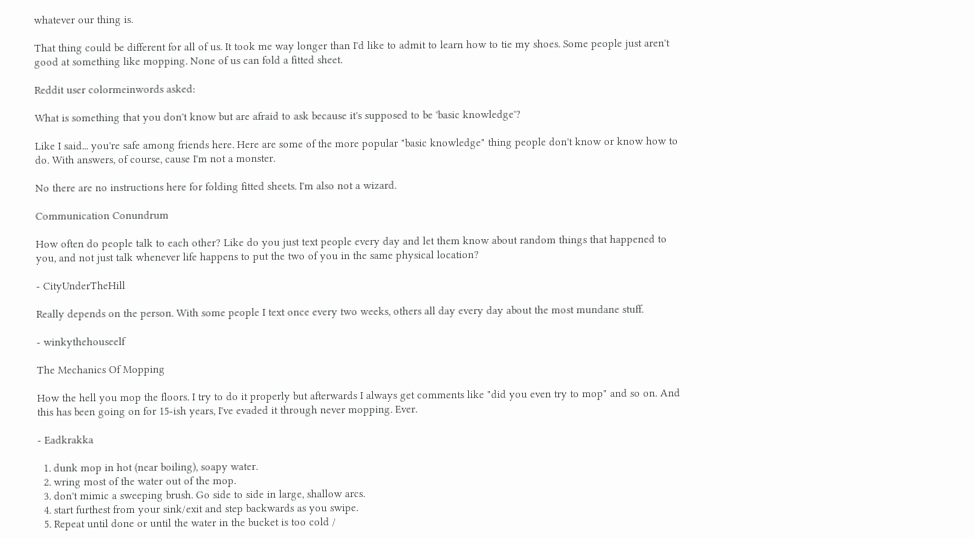whatever our thing is.

That thing could be different for all of us. It took me way longer than I'd like to admit to learn how to tie my shoes. Some people just aren't good at something like mopping. None of us can fold a fitted sheet.

Reddit user colormeinwords asked:

What is something that you don't know but are afraid to ask because it's supposed to be 'basic knowledge'?

Like I said... you're safe among friends here. Here are some of the more popular "basic knowledge" thing people don't know or know how to do. With answers, of course, cause I'm not a monster.

No there are no instructions here for folding fitted sheets. I'm also not a wizard.

Communication Conundrum

How often do people talk to each other? Like do you just text people every day and let them know about random things that happened to you, and not just talk whenever life happens to put the two of you in the same physical location?

- CityUnderTheHill

Really depends on the person. With some people I text once every two weeks, others all day every day about the most mundane stuff.

- winkythehouseelf

The Mechanics Of Mopping

How the hell you mop the floors. I try to do it properly but afterwards I always get comments like "did you even try to mop" and so on. And this has been going on for 15-ish years, I've evaded it through never mopping. Ever.

- Eadkrakka

  1. dunk mop in hot (near boiling), soapy water.
  2. wring most of the water out of the mop.
  3. don't mimic a sweeping brush. Go side to side in large, shallow arcs.
  4. start furthest from your sink/exit and step backwards as you swipe.
  5. Repeat until done or until the water in the bucket is too cold /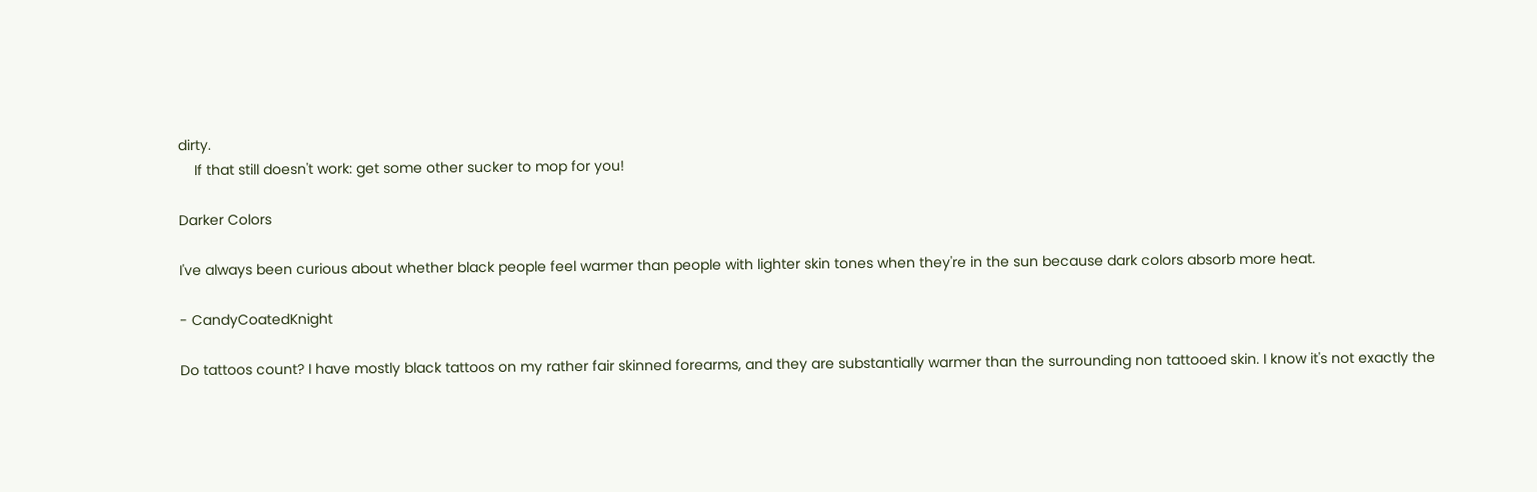dirty.
    If that still doesn't work: get some other sucker to mop for you!

Darker Colors

I've always been curious about whether black people feel warmer than people with lighter skin tones when they're in the sun because dark colors absorb more heat.

- CandyCoatedKnight

Do tattoos count? I have mostly black tattoos on my rather fair skinned forearms, and they are substantially warmer than the surrounding non tattooed skin. I know it's not exactly the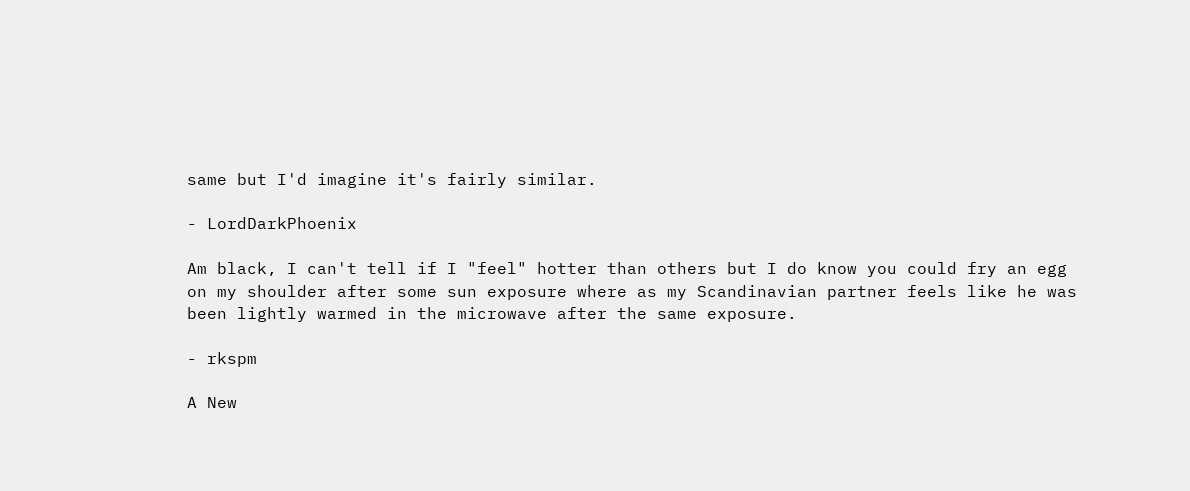same but I'd imagine it's fairly similar.

- LordDarkPhoenix

Am black, I can't tell if I "feel" hotter than others but I do know you could fry an egg on my shoulder after some sun exposure where as my Scandinavian partner feels like he was been lightly warmed in the microwave after the same exposure.

- rkspm

A New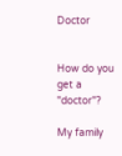Doctor


How do you get a "doctor"?

My family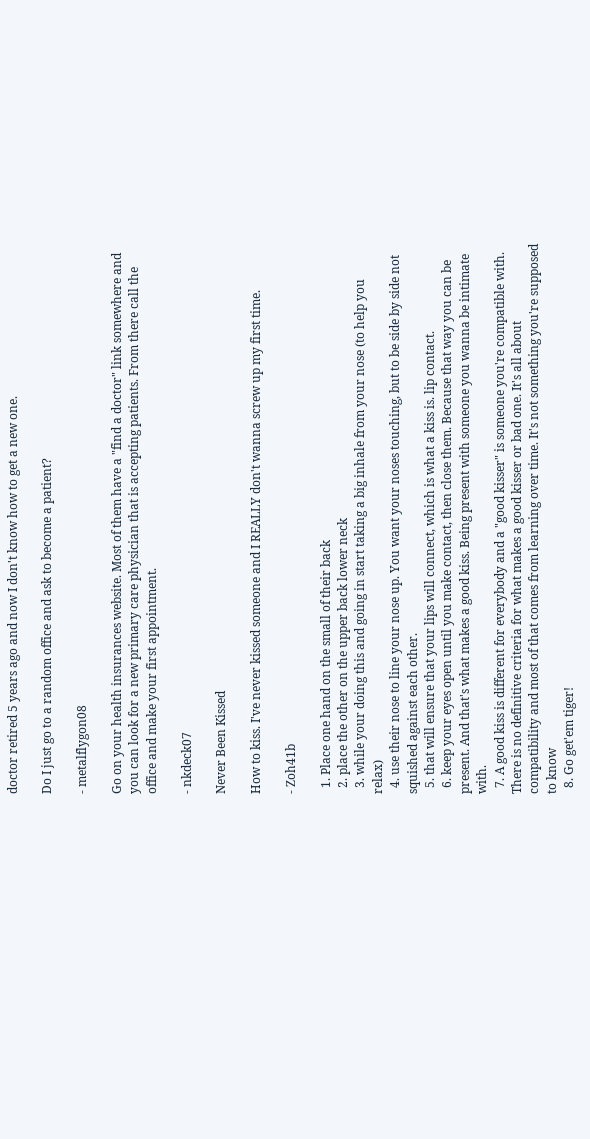doctor retired 5 years ago and now I don't know how to get a new one.

Do I just go to a random office and ask to become a patient?

- metalflygon08

Go on your health insurances website. Most of them have a "find a doctor" link somewhere and you can look for a new primary care physician that is accepting patients. From there call the office and make your first appointment.

- nkdeck07

Never Been Kissed

How to kiss. I've never kissed someone and I REALLY don't wanna screw up my first time.

- Zoh41b

  1. Place one hand on the small of their back
  2. place the other on the upper back lower neck
  3. while your doing this and going in start taking a big inhale from your nose (to help you relax)
  4. use their nose to line your nose up. You want your noses touching, but to be side by side not squished against each other.
  5. that will ensure that your lips will connect, which is what a kiss is. lip contact.
  6. keep your eyes open until you make contact, then close them. Because that way you can be present. And that's what makes a good kiss. Being present with someone you wanna be intimate with.
  7. A good kiss is different for everybody and a "good kisser" is someone you're compatible with. There is no definitive criteria for what makes a good kisser or bad one. It's all about compatibility and most of that comes from learning over time. It's not something you're supposed to know
  8. Go get'em tiger!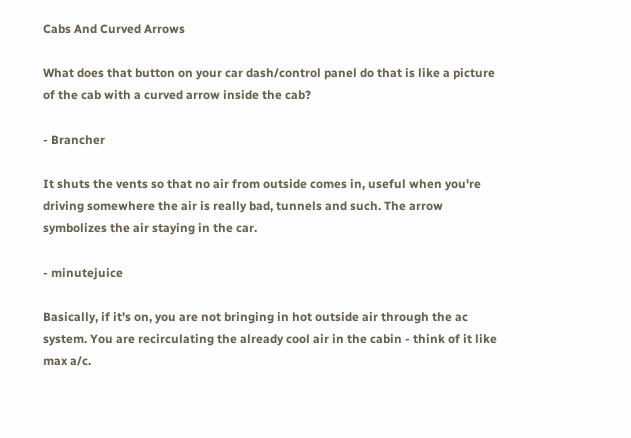Cabs And Curved Arrows

What does that button on your car dash/control panel do that is like a picture of the cab with a curved arrow inside the cab?

- Brancher

It shuts the vents so that no air from outside comes in, useful when you're driving somewhere the air is really bad, tunnels and such. The arrow symbolizes the air staying in the car.

- minutejuice

Basically, if it's on, you are not bringing in hot outside air through the ac system. You are recirculating the already cool air in the cabin - think of it like max a/c.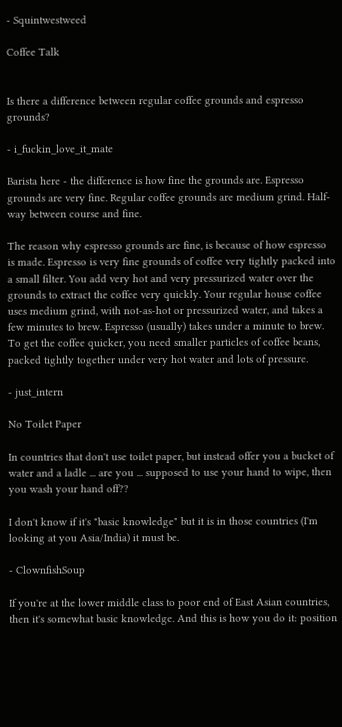- Squintwestweed

Coffee Talk


Is there a difference between regular coffee grounds and espresso grounds?

- i_fuckin_love_it_mate

Barista here - the difference is how fine the grounds are. Espresso grounds are very fine. Regular coffee grounds are medium grind. Half-way between course and fine.

The reason why espresso grounds are fine, is because of how espresso is made. Espresso is very fine grounds of coffee very tightly packed into a small filter. You add very hot and very pressurized water over the grounds to extract the coffee very quickly. Your regular house coffee uses medium grind, with not-as-hot or pressurized water, and takes a few minutes to brew. Espresso (usually) takes under a minute to brew. To get the coffee quicker, you need smaller particles of coffee beans, packed tightly together under very hot water and lots of pressure.

- just_intern

No Toilet Paper

In countries that don't use toilet paper, but instead offer you a bucket of water and a ladle ... are you ... supposed to use your hand to wipe, then you wash your hand off??

I don't know if it's "basic knowledge" but it is in those countries (I'm looking at you Asia/India) it must be.

- ClownfishSoup

If you're at the lower middle class to poor end of East Asian countries, then it's somewhat basic knowledge. And this is how you do it: position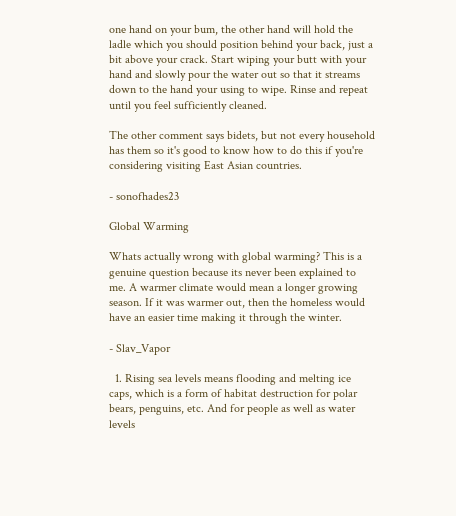one hand on your bum, the other hand will hold the ladle which you should position behind your back, just a bit above your crack. Start wiping your butt with your hand and slowly pour the water out so that it streams down to the hand your using to wipe. Rinse and repeat until you feel sufficiently cleaned.

The other comment says bidets, but not every household has them so it's good to know how to do this if you're considering visiting East Asian countries.

- sonofhades23

Global Warming

Whats actually wrong with global warming? This is a genuine question because its never been explained to me. A warmer climate would mean a longer growing season. If it was warmer out, then the homeless would have an easier time making it through the winter.

- Slav_Vapor

  1. Rising sea levels means flooding and melting ice caps, which is a form of habitat destruction for polar bears, penguins, etc. And for people as well as water levels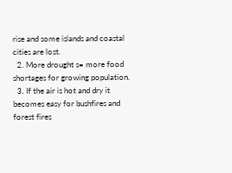rise and some islands and coastal cities are lost.
  2. More drought s= more food shortages for growing population.
  3. If the air is hot and dry it becomes easy for bushfires and forest fires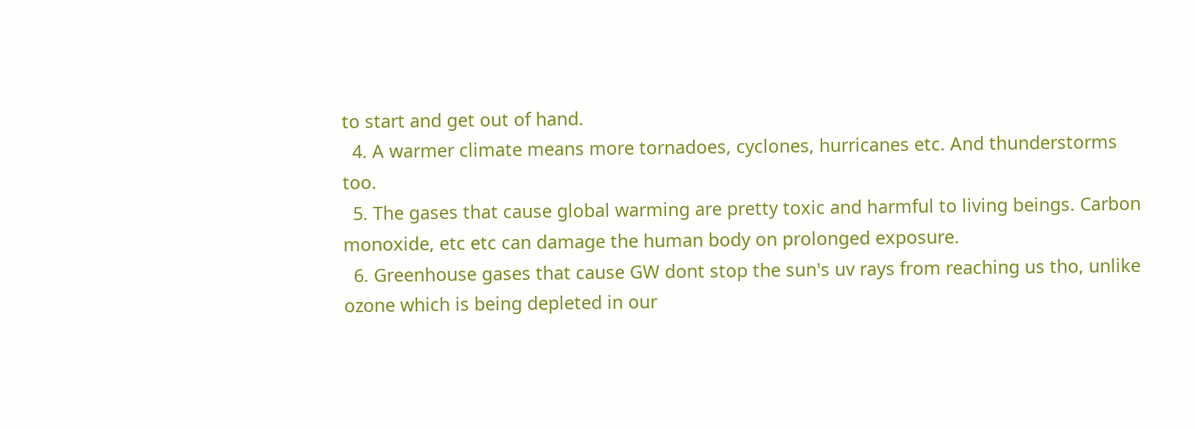to start and get out of hand.
  4. A warmer climate means more tornadoes, cyclones, hurricanes etc. And thunderstorms too.
  5. The gases that cause global warming are pretty toxic and harmful to living beings. Carbon monoxide, etc etc can damage the human body on prolonged exposure.
  6. Greenhouse gases that cause GW dont stop the sun's uv rays from reaching us tho, unlike ozone which is being depleted in our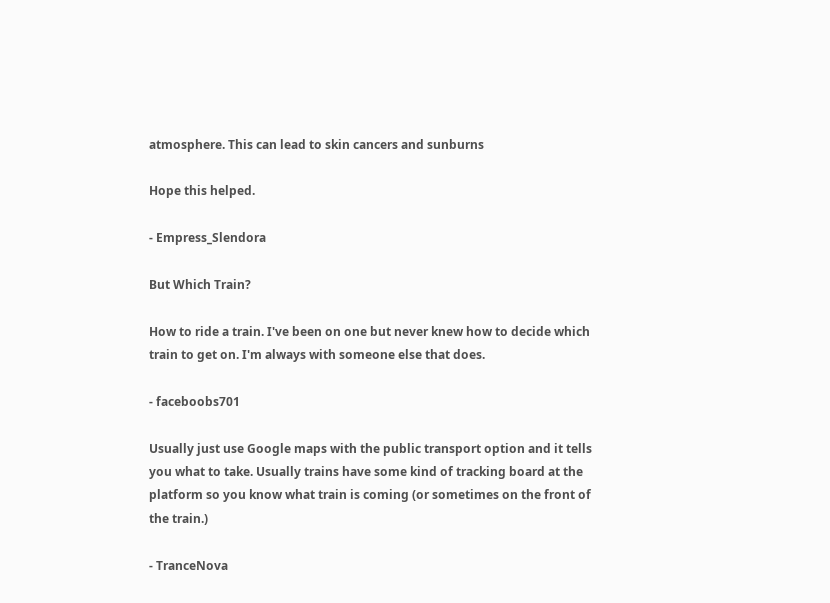atmosphere. This can lead to skin cancers and sunburns

Hope this helped.

- Empress_Slendora

But Which Train?

How to ride a train. I've been on one but never knew how to decide which train to get on. I'm always with someone else that does.

- faceboobs701

Usually just use Google maps with the public transport option and it tells you what to take. Usually trains have some kind of tracking board at the platform so you know what train is coming (or sometimes on the front of the train.)

- TranceNova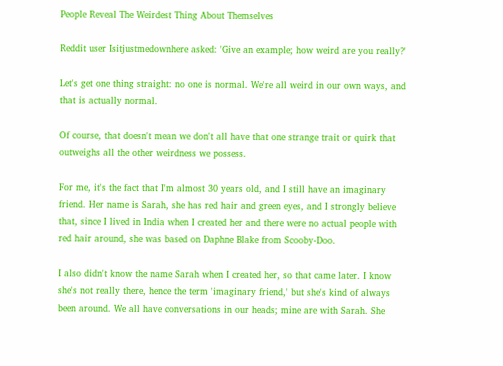People Reveal The Weirdest Thing About Themselves

Reddit user Isitjustmedownhere asked: 'Give an example; how weird are you really?'

Let's get one thing straight: no one is normal. We're all weird in our own ways, and that is actually normal.

Of course, that doesn't mean we don't all have that one strange trait or quirk that outweighs all the other weirdness we possess.

For me, it's the fact that I'm almost 30 years old, and I still have an imaginary friend. Her name is Sarah, she has red hair and green eyes, and I strongly believe that, since I lived in India when I created her and there were no actual people with red hair around, she was based on Daphne Blake from Scooby-Doo.

I also didn't know the name Sarah when I created her, so that came later. I know she's not really there, hence the term 'imaginary friend,' but she's kind of always been around. We all have conversations in our heads; mine are with Sarah. She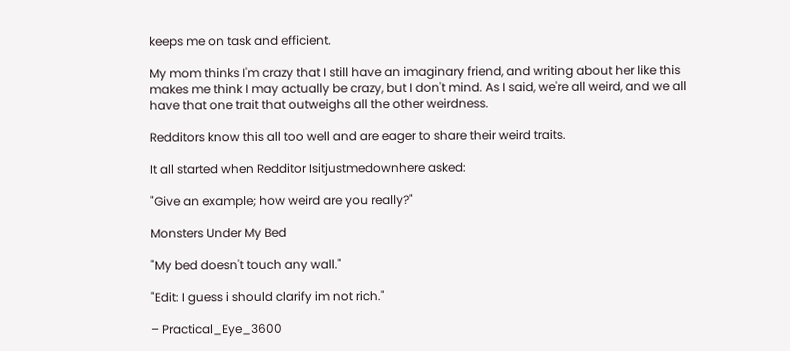keeps me on task and efficient.

My mom thinks I'm crazy that I still have an imaginary friend, and writing about her like this makes me think I may actually be crazy, but I don't mind. As I said, we're all weird, and we all have that one trait that outweighs all the other weirdness.

Redditors know this all too well and are eager to share their weird traits.

It all started when Redditor Isitjustmedownhere asked:

"Give an example; how weird are you really?"

Monsters Under My Bed

"My bed doesn't touch any wall."

"Edit: I guess i should clarify im not rich."

– Practical_Eye_3600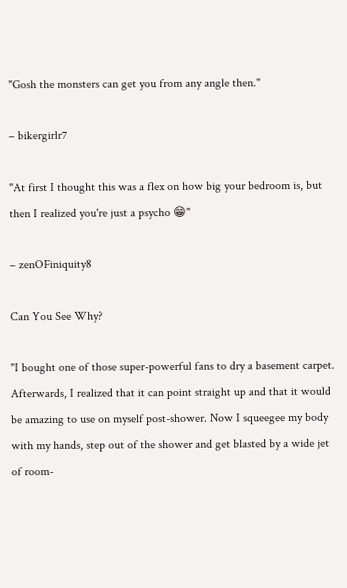"Gosh the monsters can get you from any angle then."

– bikergirlr7

"At first I thought this was a flex on how big your bedroom is, but then I realized you're just a psycho 😁"

– zenOFiniquity8

Can You See Why?

"I bought one of those super-powerful fans to dry a basement carpet. Afterwards, I realized that it can point straight up and that it would be amazing to use on myself post-shower. Now I squeegee my body with my hands, step out of the shower and get blasted by a wide jet of room-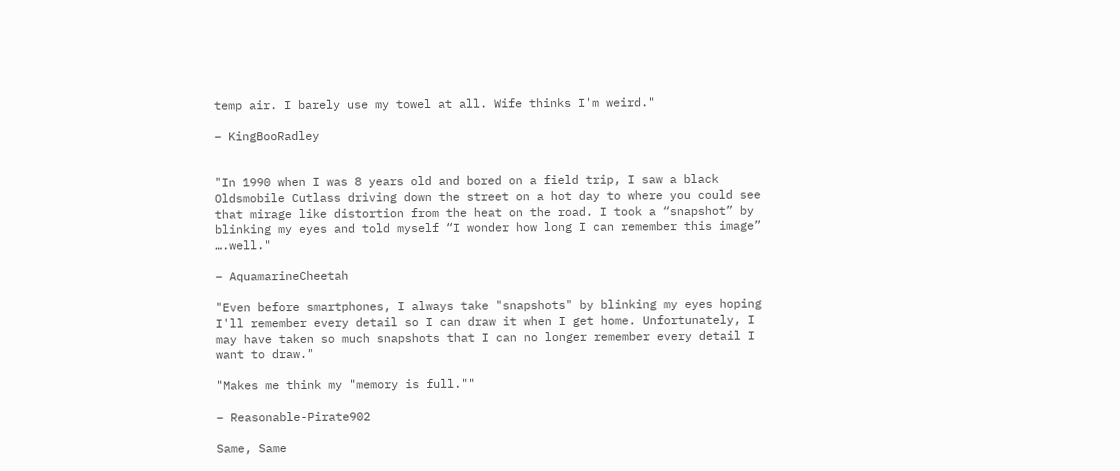temp air. I barely use my towel at all. Wife thinks I'm weird."

– KingBooRadley


"In 1990 when I was 8 years old and bored on a field trip, I saw a black Oldsmobile Cutlass driving down the street on a hot day to where you could see that mirage like distortion from the heat on the road. I took a “snapshot” by blinking my eyes and told myself “I wonder how long I can remember this image” ….well."

– AquamarineCheetah

"Even before smartphones, I always take "snapshots" by blinking my eyes hoping I'll remember every detail so I can draw it when I get home. Unfortunately, I may have taken so much snapshots that I can no longer remember every detail I want to draw."

"Makes me think my "memory is full.""

– Reasonable-Pirate902

Same, Same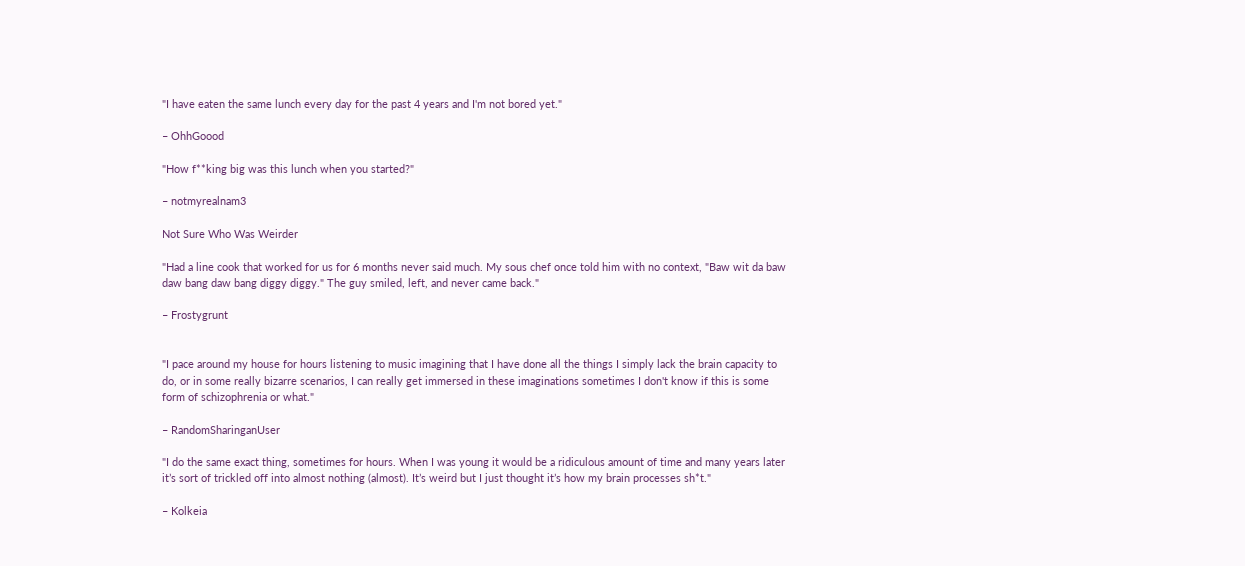"I have eaten the same lunch every day for the past 4 years and I'm not bored yet."

– OhhGoood

"How f**king big was this lunch when you started?"

– notmyrealnam3

Not Sure Who Was Weirder

"Had a line cook that worked for us for 6 months never said much. My sous chef once told him with no context, "Baw wit da baw daw bang daw bang diggy diggy." The guy smiled, left, and never came back."

– Frostygrunt


"I pace around my house for hours listening to music imagining that I have done all the things I simply lack the brain capacity to do, or in some really bizarre scenarios, I can really get immersed in these imaginations sometimes I don't know if this is some form of schizophrenia or what."

– RandomSharinganUser

"I do the same exact thing, sometimes for hours. When I was young it would be a ridiculous amount of time and many years later it’s sort of trickled off into almost nothing (almost). It’s weird but I just thought it’s how my brain processes sh*t."

– Kolkeia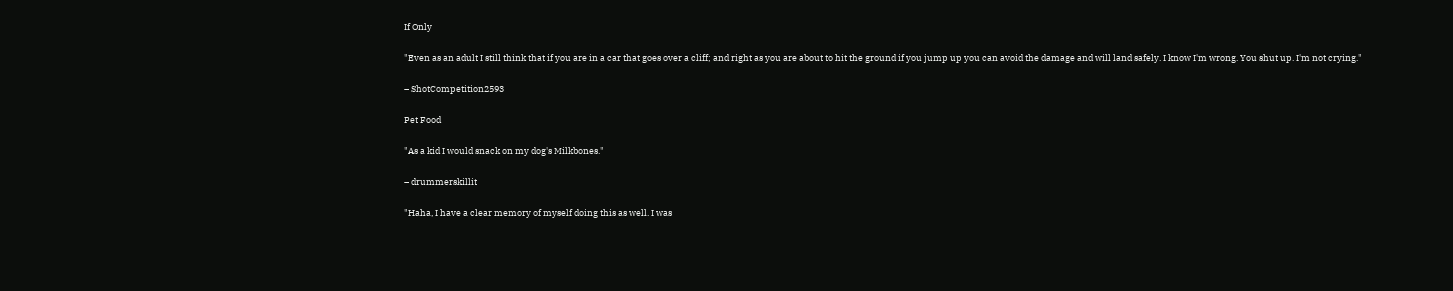If Only

"Even as an adult I still think that if you are in a car that goes over a cliff; and right as you are about to hit the ground if you jump up you can avoid the damage and will land safely. I know I'm wrong. You shut up. I'm not crying."

– ShotCompetition2593

Pet Food

"As a kid I would snack on my dog's Milkbones."

– drummerskillit

"Haha, I have a clear memory of myself doing this as well. I was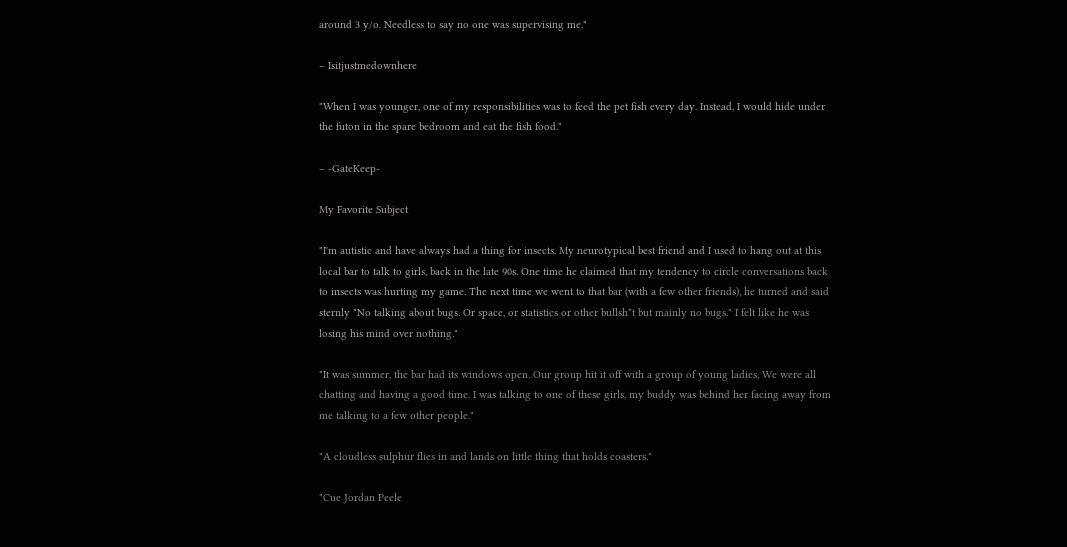around 3 y/o. Needless to say no one was supervising me."

– Isitjustmedownhere

"When I was younger, one of my responsibilities was to feed the pet fish every day. Instead, I would hide under the futon in the spare bedroom and eat the fish food."

– -GateKeep-

My Favorite Subject

"I'm autistic and have always had a thing for insects. My neurotypical best friend and I used to hang out at this local bar to talk to girls, back in the late 90s. One time he claimed that my tendency to circle conversations back to insects was hurting my game. The next time we went to that bar (with a few other friends), he turned and said sternly "No talking about bugs. Or space, or statistics or other bullsh*t but mainly no bugs." I felt like he was losing his mind over nothing."

"It was summer, the bar had its windows open. Our group hit it off with a group of young ladies, We were all chatting and having a good time. I was talking to one of these girls, my buddy was behind her facing away from me talking to a few other people."

"A cloudless sulphur flies in and lands on little thing that holds coasters."

"Cue Jordan Peele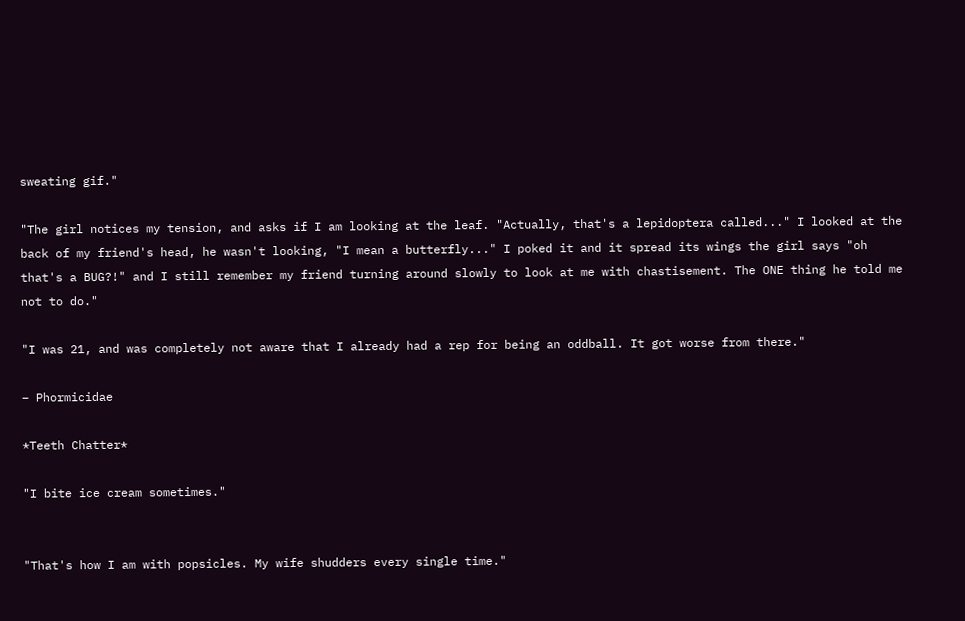sweating gif."

"The girl notices my tension, and asks if I am looking at the leaf. "Actually, that's a lepidoptera called..." I looked at the back of my friend's head, he wasn't looking, "I mean a butterfly..." I poked it and it spread its wings the girl says "oh that's a BUG?!" and I still remember my friend turning around slowly to look at me with chastisement. The ONE thing he told me not to do."

"I was 21, and was completely not aware that I already had a rep for being an oddball. It got worse from there."

– Phormicidae

*Teeth Chatter*

"I bite ice cream sometimes."


"That's how I am with popsicles. My wife shudders every single time."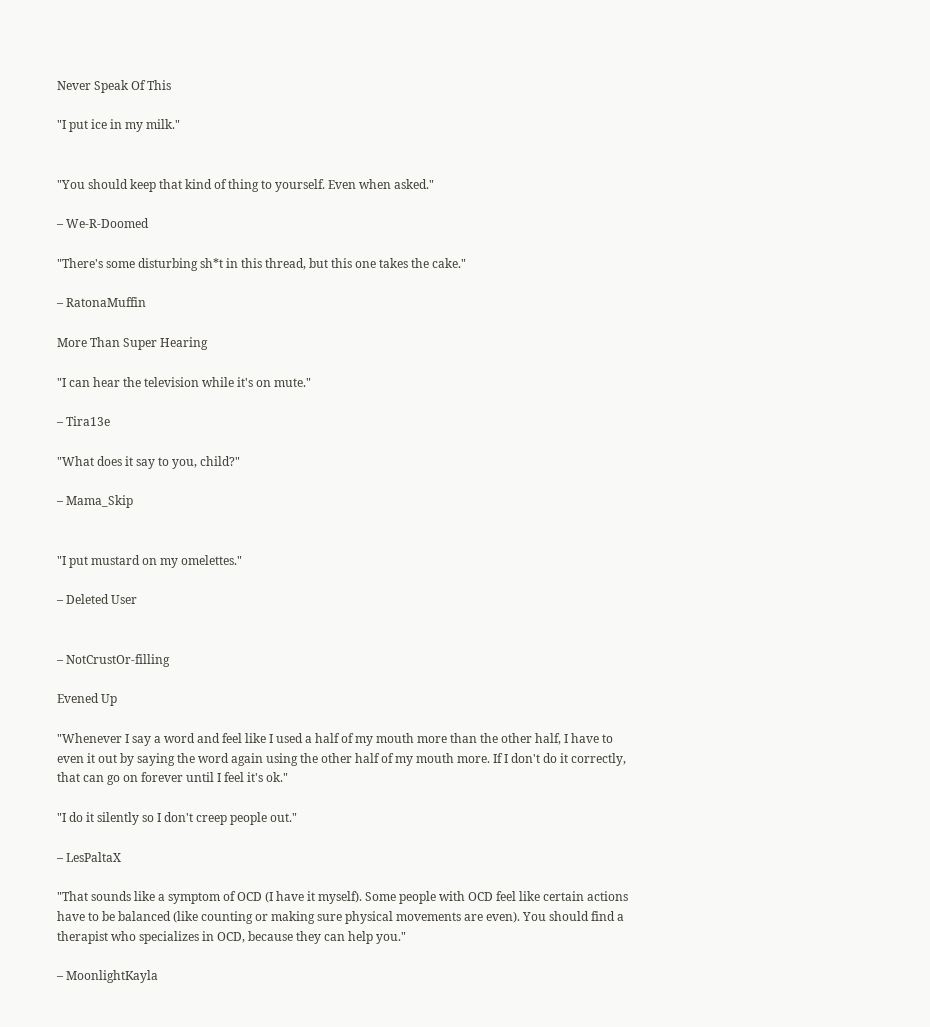Never Speak Of This

"I put ice in my milk."


"You should keep that kind of thing to yourself. Even when asked."

– We-R-Doomed

"There's some disturbing sh*t in this thread, but this one takes the cake."

– RatonaMuffin

More Than Super Hearing

"I can hear the television while it's on mute."

– Tira13e

"What does it say to you, child?"

– Mama_Skip


"I put mustard on my omelettes."

– Deleted User


– NotCrustOr-filling

Evened Up

"Whenever I say a word and feel like I used a half of my mouth more than the other half, I have to even it out by saying the word again using the other half of my mouth more. If I don't do it correctly, that can go on forever until I feel it's ok."

"I do it silently so I don't creep people out."

– LesPaltaX

"That sounds like a symptom of OCD (I have it myself). Some people with OCD feel like certain actions have to be balanced (like counting or making sure physical movements are even). You should find a therapist who specializes in OCD, because they can help you."

– MoonlightKayla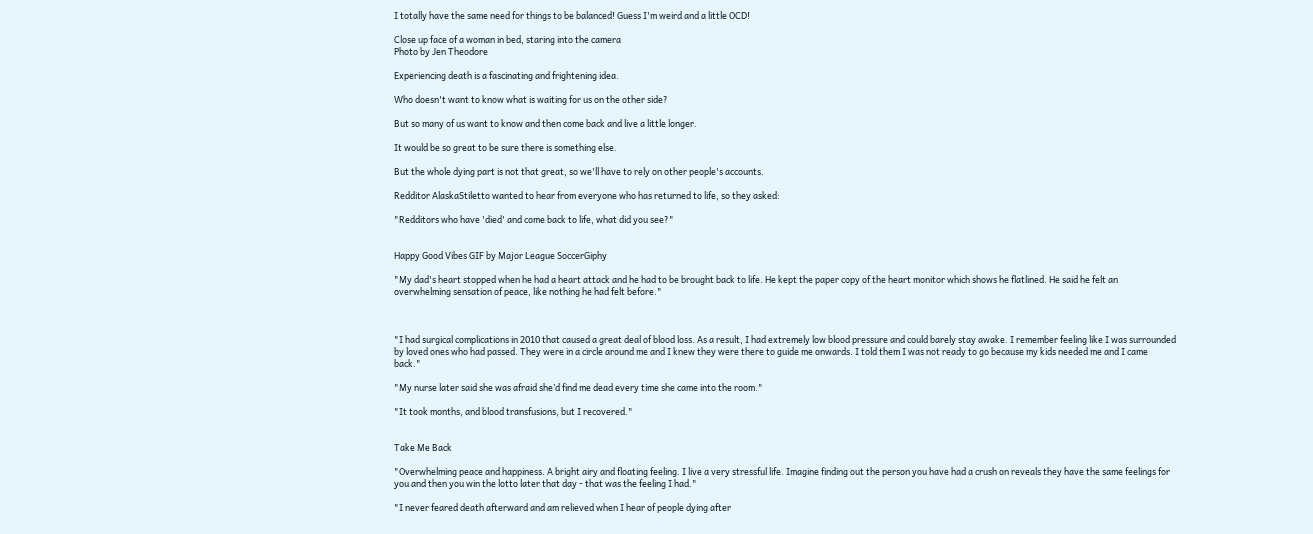I totally have the same need for things to be balanced! Guess I'm weird and a little OCD!

Close up face of a woman in bed, staring into the camera
Photo by Jen Theodore

Experiencing death is a fascinating and frightening idea.

Who doesn't want to know what is waiting for us on the other side?

But so many of us want to know and then come back and live a little longer.

It would be so great to be sure there is something else.

But the whole dying part is not that great, so we'll have to rely on other people's accounts.

Redditor AlaskaStiletto wanted to hear from everyone who has returned to life, so they asked:

"Redditors who have 'died' and come back to life, what did you see?"


Happy Good Vibes GIF by Major League SoccerGiphy

"My dad's heart stopped when he had a heart attack and he had to be brought back to life. He kept the paper copy of the heart monitor which shows he flatlined. He said he felt an overwhelming sensation of peace, like nothing he had felt before."



"I had surgical complications in 2010 that caused a great deal of blood loss. As a result, I had extremely low blood pressure and could barely stay awake. I remember feeling like I was surrounded by loved ones who had passed. They were in a circle around me and I knew they were there to guide me onwards. I told them I was not ready to go because my kids needed me and I came back."

"My nurse later said she was afraid she’d find me dead every time she came into the room."

"It took months, and blood transfusions, but I recovered."


Take Me Back

"Overwhelming peace and happiness. A bright airy and floating feeling. I live a very stressful life. Imagine finding out the person you have had a crush on reveals they have the same feelings for you and then you win the lotto later that day - that was the feeling I had."

"I never feared death afterward and am relieved when I hear of people dying after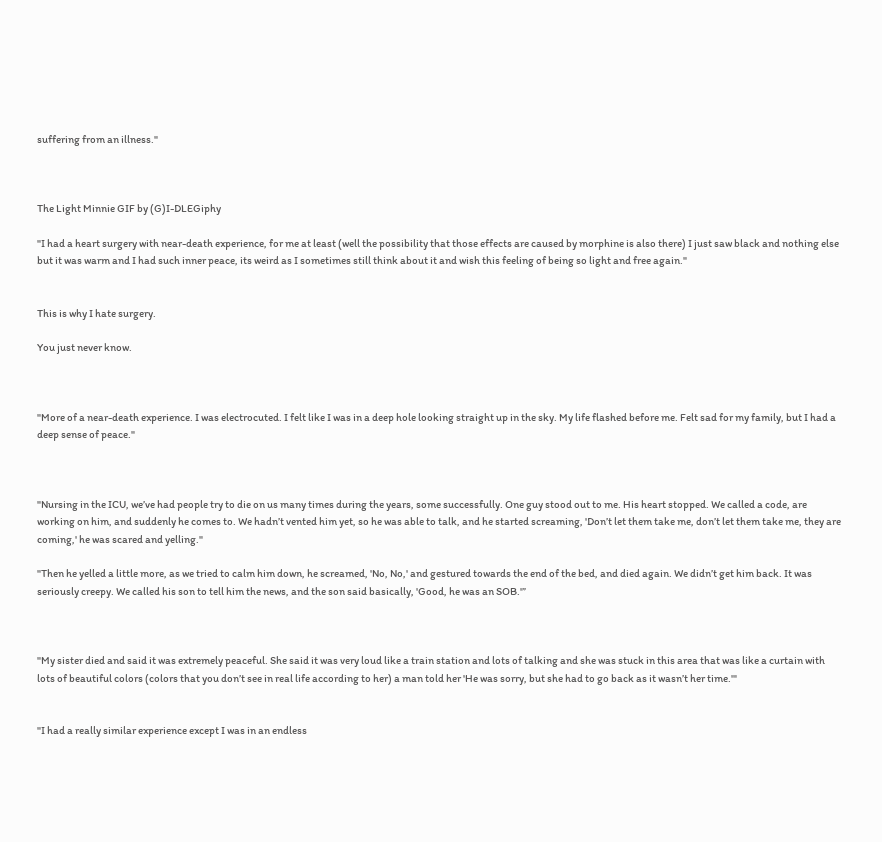suffering from an illness."



The Light Minnie GIF by (G)I-DLEGiphy

"I had a heart surgery with near-death experience, for me at least (well the possibility that those effects are caused by morphine is also there) I just saw black and nothing else but it was warm and I had such inner peace, its weird as I sometimes still think about it and wish this feeling of being so light and free again."


This is why I hate surgery.

You just never know.



"More of a near-death experience. I was electrocuted. I felt like I was in a deep hole looking straight up in the sky. My life flashed before me. Felt sad for my family, but I had a deep sense of peace."



"Nursing in the ICU, we’ve had people try to die on us many times during the years, some successfully. One guy stood out to me. His heart stopped. We called a code, are working on him, and suddenly he comes to. We hadn’t vented him yet, so he was able to talk, and he started screaming, 'Don’t let them take me, don’t let them take me, they are coming,' he was scared and yelling."

"Then he yelled a little more, as we tried to calm him down, he screamed, 'No, No,' and gestured towards the end of the bed, and died again. We didn’t get him back. It was seriously creepy. We called his son to tell him the news, and the son said basically, 'Good, he was an SOB.'”



"My sister died and said it was extremely peaceful. She said it was very loud like a train station and lots of talking and she was stuck in this area that was like a curtain with lots of beautiful colors (colors that you don’t see in real life according to her) a man told her 'He was sorry, but she had to go back as it wasn’t her time.'"


"I had a really similar experience except I was in an endless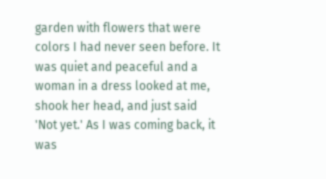garden with flowers that were colors I had never seen before. It was quiet and peaceful and a woman in a dress looked at me, shook her head, and just said 'Not yet.' As I was coming back, it was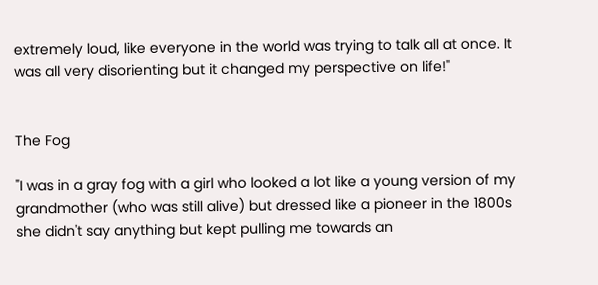extremely loud, like everyone in the world was trying to talk all at once. It was all very disorienting but it changed my perspective on life!"


The Fog

"I was in a gray fog with a girl who looked a lot like a young version of my grandmother (who was still alive) but dressed like a pioneer in the 1800s she didn't say anything but kept pulling me towards an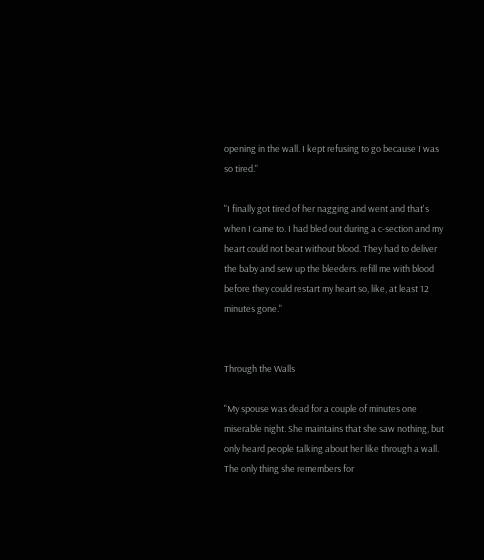opening in the wall. I kept refusing to go because I was so tired."

"I finally got tired of her nagging and went and that's when I came to. I had bled out during a c-section and my heart could not beat without blood. They had to deliver the baby and sew up the bleeders. refill me with blood before they could restart my heart so, like, at least 12 minutes gone."


Through the Walls

"My spouse was dead for a couple of minutes one miserable night. She maintains that she saw nothing, but only heard people talking about her like through a wall. The only thing she remembers for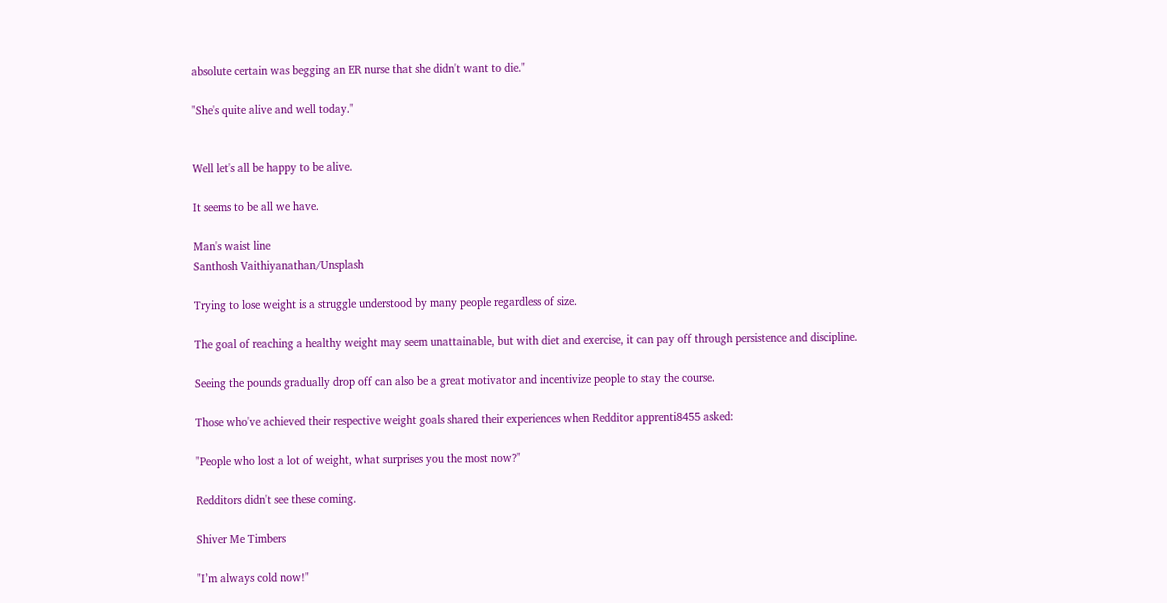absolute certain was begging an ER nurse that she didn't want to die."

"She's quite alive and well today."


Well let's all be happy to be alive.

It seems to be all we have.

Man's waist line
Santhosh Vaithiyanathan/Unsplash

Trying to lose weight is a struggle understood by many people regardless of size.

The goal of reaching a healthy weight may seem unattainable, but with diet and exercise, it can pay off through persistence and discipline.

Seeing the pounds gradually drop off can also be a great motivator and incentivize people to stay the course.

Those who've achieved their respective weight goals shared their experiences when Redditor apprenti8455 asked:

"People who lost a lot of weight, what surprises you the most now?"

Redditors didn't see these coming.

Shiver Me Timbers

"I’m always cold now!"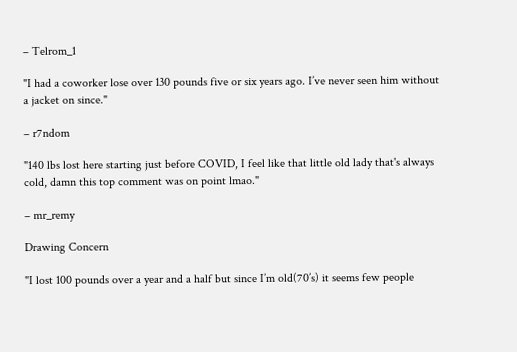– Telrom_1

"I had a coworker lose over 130 pounds five or six years ago. I’ve never seen him without a jacket on since."

– r7ndom

"140 lbs lost here starting just before COVID, I feel like that little old lady that's always cold, damn this top comment was on point lmao."

– mr_remy

Drawing Concern

"I lost 100 pounds over a year and a half but since I’m old(70’s) it seems few people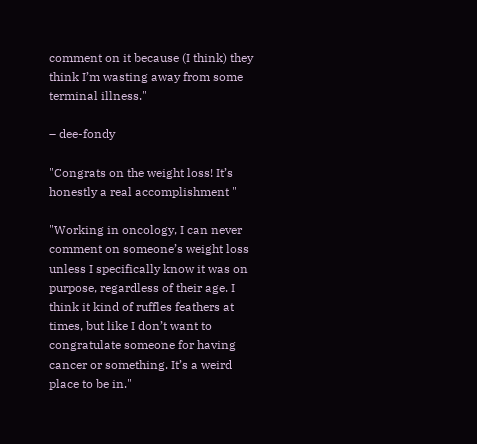comment on it because (I think) they think I’m wasting away from some terminal illness."

– dee-fondy

"Congrats on the weight loss! It’s honestly a real accomplishment "

"Working in oncology, I can never comment on someone’s weight loss unless I specifically know it was on purpose, regardless of their age. I think it kind of ruffles feathers at times, but like I don’t want to congratulate someone for having cancer or something. It’s a weird place to be in."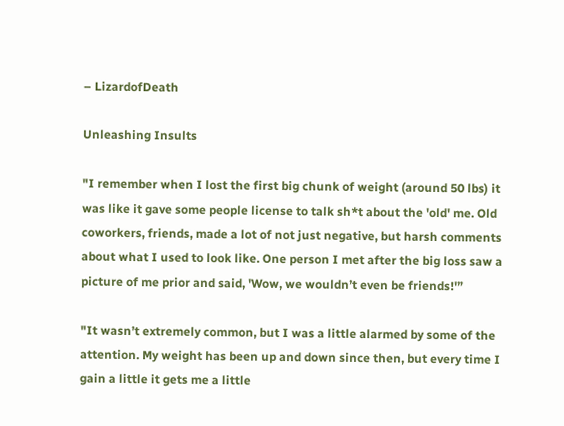– LizardofDeath

Unleashing Insults

"I remember when I lost the first big chunk of weight (around 50 lbs) it was like it gave some people license to talk sh*t about the 'old' me. Old coworkers, friends, made a lot of not just negative, but harsh comments about what I used to look like. One person I met after the big loss saw a picture of me prior and said, 'Wow, we wouldn’t even be friends!'”

"It wasn’t extremely common, but I was a little alarmed by some of the attention. My weight has been up and down since then, but every time I gain a little it gets me a little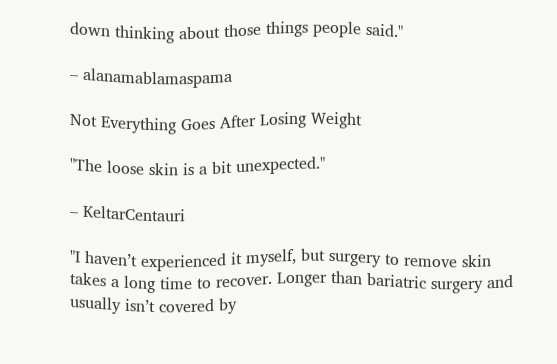down thinking about those things people said."

– alanamablamaspama

Not Everything Goes After Losing Weight

"The loose skin is a bit unexpected."

– KeltarCentauri

"I haven’t experienced it myself, but surgery to remove skin takes a long time to recover. Longer than bariatric surgery and usually isn’t covered by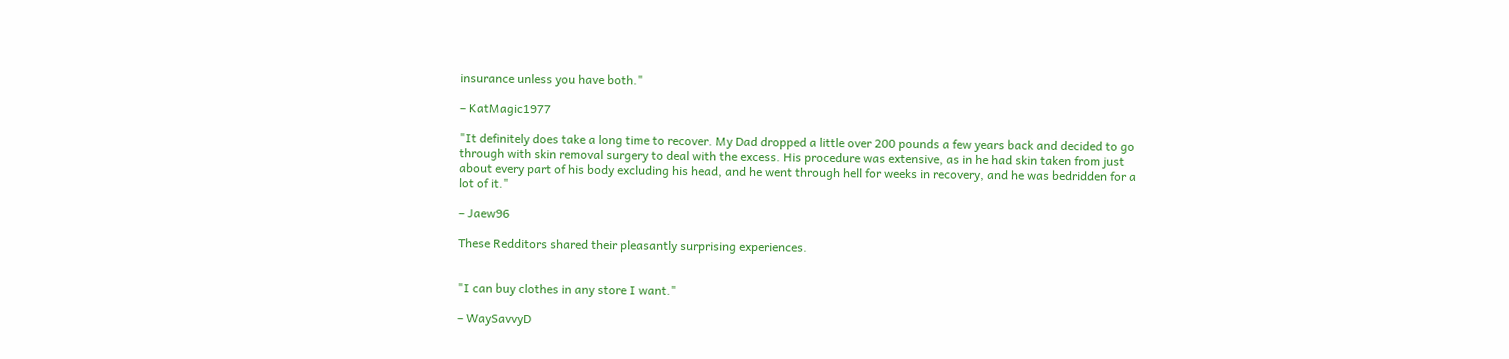insurance unless you have both."

– KatMagic1977

"It definitely does take a long time to recover. My Dad dropped a little over 200 pounds a few years back and decided to go through with skin removal surgery to deal with the excess. His procedure was extensive, as in he had skin taken from just about every part of his body excluding his head, and he went through hell for weeks in recovery, and he was bedridden for a lot of it."

– Jaew96

These Redditors shared their pleasantly surprising experiences.


"I can buy clothes in any store I want."

– WaySavvyD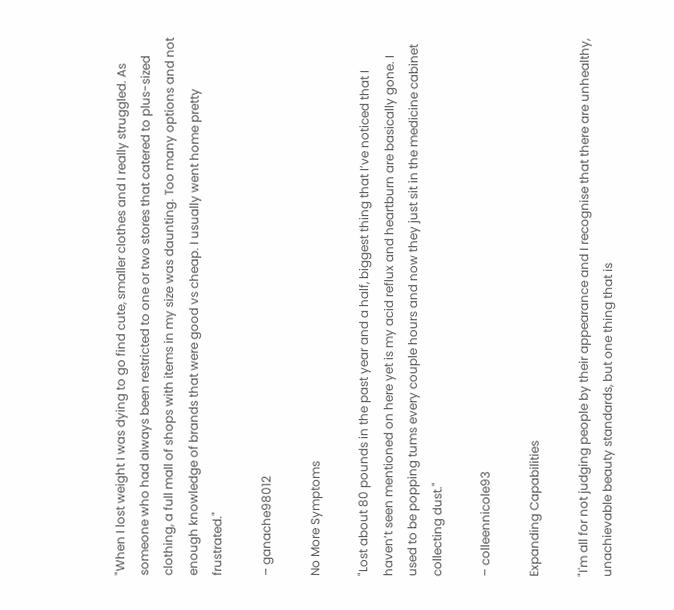"When I lost weight I was dying to go find cute, smaller clothes and I really struggled. As someone who had always been restricted to one or two stores that catered to plus-sized clothing, a full mall of shops with items in my size was daunting. Too many options and not enough knowledge of brands that were good vs cheap. I usually went home pretty frustrated."

– ganache98012

No More Symptoms

"Lost about 80 pounds in the past year and a half, biggest thing that I’ve noticed that I haven’t seen mentioned on here yet is my acid reflux and heartburn are basically gone. I used to be popping tums every couple hours and now they just sit in the medicine cabinet collecting dust."

– colleennicole93

Expanding Capabilities

"I'm all for not judging people by their appearance and I recognise that there are unhealthy, unachievable beauty standards, but one thing that is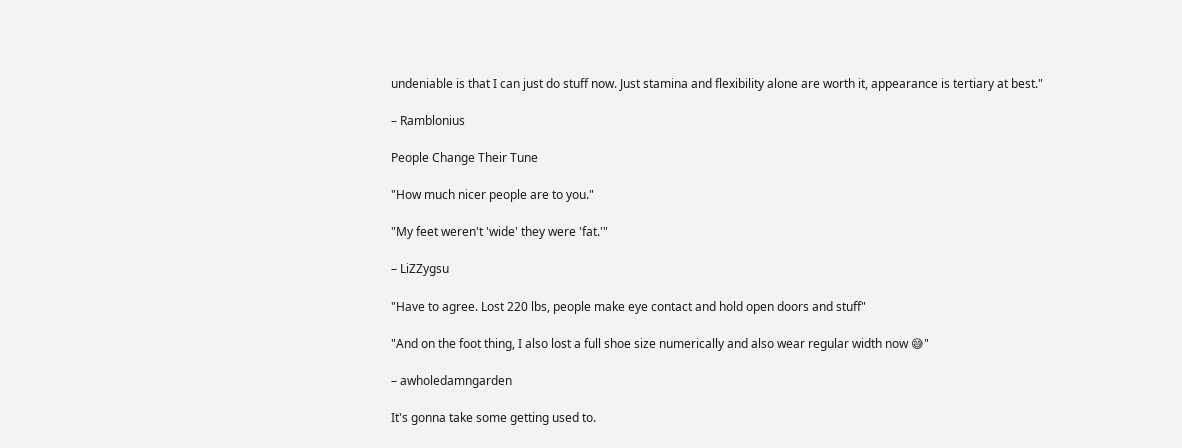undeniable is that I can just do stuff now. Just stamina and flexibility alone are worth it, appearance is tertiary at best."

– Ramblonius

People Change Their Tune

"How much nicer people are to you."

"My feet weren't 'wide' they were 'fat.'"

– LiZZygsu

"Have to agree. Lost 220 lbs, people make eye contact and hold open doors and stuff"

"And on the foot thing, I also lost a full shoe size numerically and also wear regular width now 😅"

– awholedamngarden

It's gonna take some getting used to.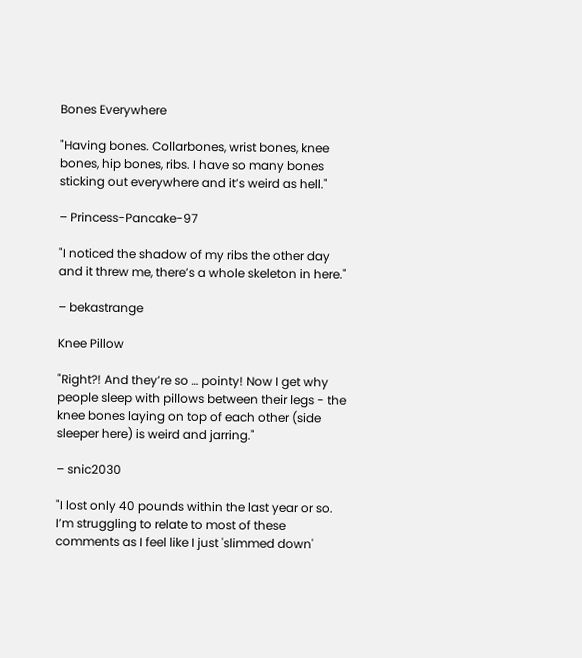Bones Everywhere

"Having bones. Collarbones, wrist bones, knee bones, hip bones, ribs. I have so many bones sticking out everywhere and it’s weird as hell."

– Princess-Pancake-97

"I noticed the shadow of my ribs the other day and it threw me, there’s a whole skeleton in here."

– bekastrange

Knee Pillow

"Right?! And they’re so … pointy! Now I get why people sleep with pillows between their legs - the knee bones laying on top of each other (side sleeper here) is weird and jarring."

– snic2030

"I lost only 40 pounds within the last year or so. I’m struggling to relate to most of these comments as I feel like I just 'slimmed down'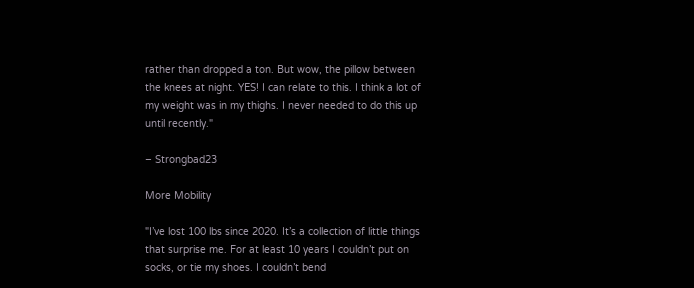rather than dropped a ton. But wow, the pillow between the knees at night. YES! I can relate to this. I think a lot of my weight was in my thighs. I never needed to do this up until recently."

– Strongbad23

More Mobility

"I’ve lost 100 lbs since 2020. It’s a collection of little things that surprise me. For at least 10 years I couldn’t put on socks, or tie my shoes. I couldn’t bend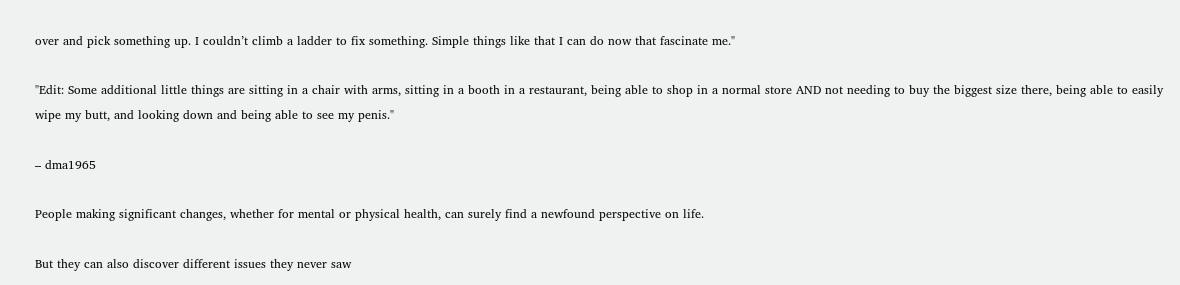over and pick something up. I couldn’t climb a ladder to fix something. Simple things like that I can do now that fascinate me."

"Edit: Some additional little things are sitting in a chair with arms, sitting in a booth in a restaurant, being able to shop in a normal store AND not needing to buy the biggest size there, being able to easily wipe my butt, and looking down and being able to see my penis."

– dma1965

People making significant changes, whether for mental or physical health, can surely find a newfound perspective on life.

But they can also discover different issues they never saw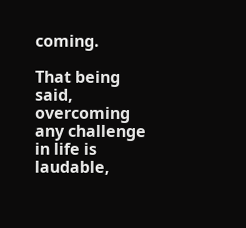coming.

That being said, overcoming any challenge in life is laudable,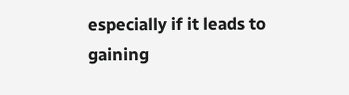especially if it leads to gaining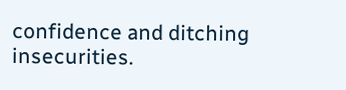confidence and ditching insecurities.